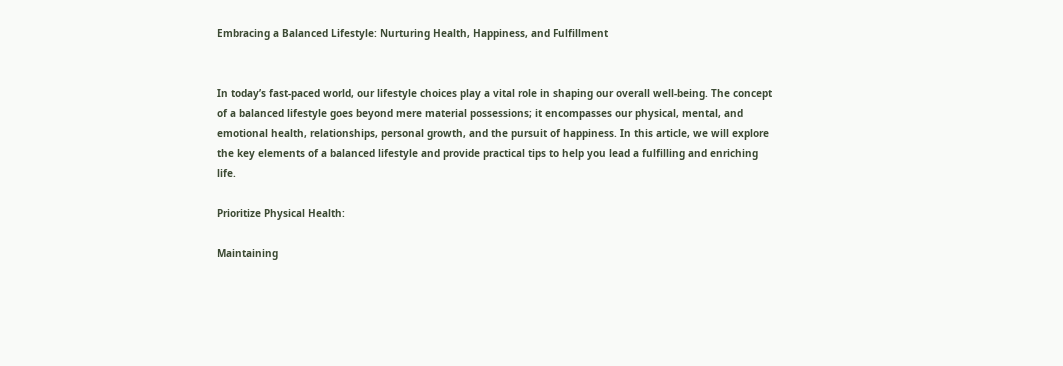Embracing a Balanced Lifestyle: Nurturing Health, Happiness, and Fulfillment


In today’s fast-paced world, our lifestyle choices play a vital role in shaping our overall well-being. The concept of a balanced lifestyle goes beyond mere material possessions; it encompasses our physical, mental, and emotional health, relationships, personal growth, and the pursuit of happiness. In this article, we will explore the key elements of a balanced lifestyle and provide practical tips to help you lead a fulfilling and enriching life.

Prioritize Physical Health:

Maintaining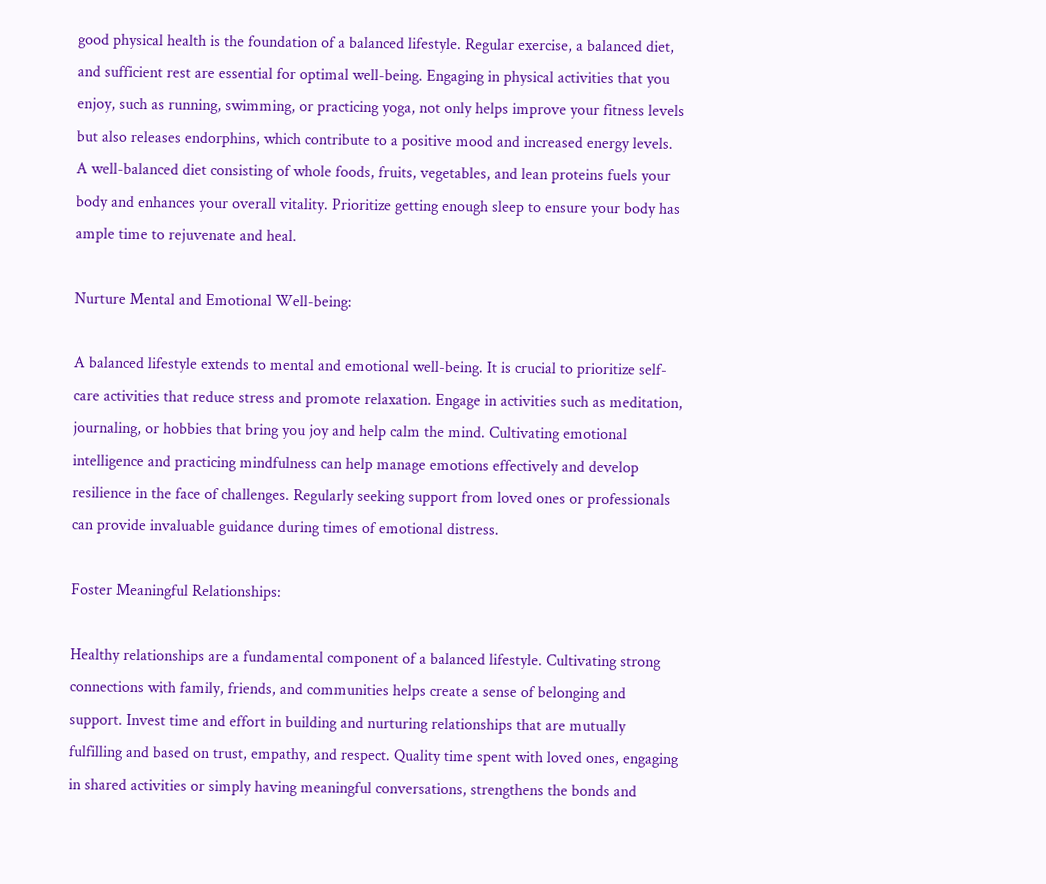good physical health is the foundation of a balanced lifestyle. Regular exercise, a balanced diet, and sufficient rest are essential for optimal well-being. Engaging in physical activities that you enjoy, such as running, swimming, or practicing yoga, not only helps improve your fitness levels but also releases endorphins, which contribute to a positive mood and increased energy levels. A well-balanced diet consisting of whole foods, fruits, vegetables, and lean proteins fuels your body and enhances your overall vitality. Prioritize getting enough sleep to ensure your body has ample time to rejuvenate and heal.

Nurture Mental and Emotional Well-being:

A balanced lifestyle extends to mental and emotional well-being. It is crucial to prioritize self-care activities that reduce stress and promote relaxation. Engage in activities such as meditation, journaling, or hobbies that bring you joy and help calm the mind. Cultivating emotional intelligence and practicing mindfulness can help manage emotions effectively and develop resilience in the face of challenges. Regularly seeking support from loved ones or professionals can provide invaluable guidance during times of emotional distress.

Foster Meaningful Relationships:

Healthy relationships are a fundamental component of a balanced lifestyle. Cultivating strong connections with family, friends, and communities helps create a sense of belonging and support. Invest time and effort in building and nurturing relationships that are mutually fulfilling and based on trust, empathy, and respect. Quality time spent with loved ones, engaging in shared activities or simply having meaningful conversations, strengthens the bonds and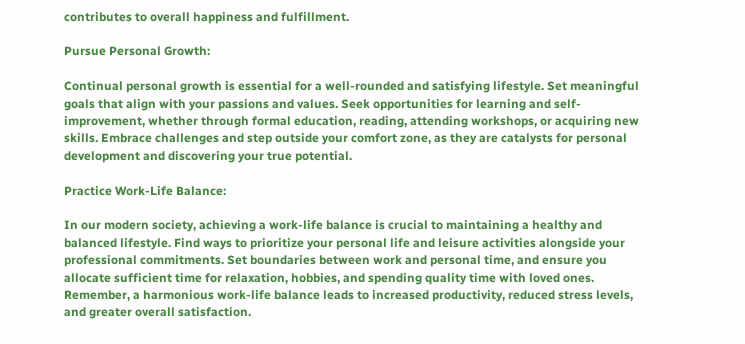contributes to overall happiness and fulfillment.

Pursue Personal Growth:

Continual personal growth is essential for a well-rounded and satisfying lifestyle. Set meaningful goals that align with your passions and values. Seek opportunities for learning and self-improvement, whether through formal education, reading, attending workshops, or acquiring new skills. Embrace challenges and step outside your comfort zone, as they are catalysts for personal development and discovering your true potential.

Practice Work-Life Balance:

In our modern society, achieving a work-life balance is crucial to maintaining a healthy and balanced lifestyle. Find ways to prioritize your personal life and leisure activities alongside your professional commitments. Set boundaries between work and personal time, and ensure you allocate sufficient time for relaxation, hobbies, and spending quality time with loved ones. Remember, a harmonious work-life balance leads to increased productivity, reduced stress levels, and greater overall satisfaction.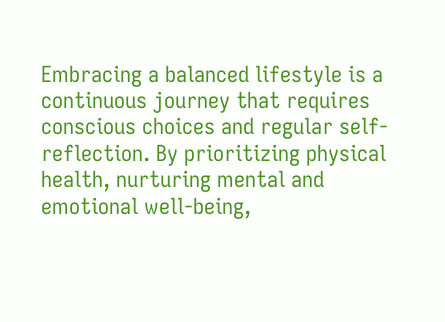Embracing a balanced lifestyle is a continuous journey that requires conscious choices and regular self-reflection. By prioritizing physical health, nurturing mental and emotional well-being,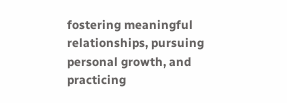fostering meaningful relationships, pursuing personal growth, and practicing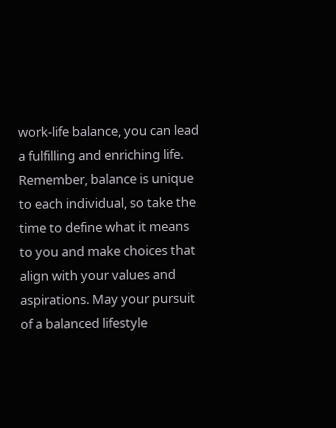work-life balance, you can lead a fulfilling and enriching life. Remember, balance is unique to each individual, so take the time to define what it means to you and make choices that align with your values and aspirations. May your pursuit of a balanced lifestyle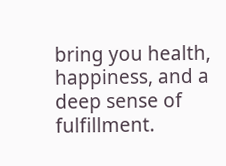bring you health, happiness, and a deep sense of fulfillment.